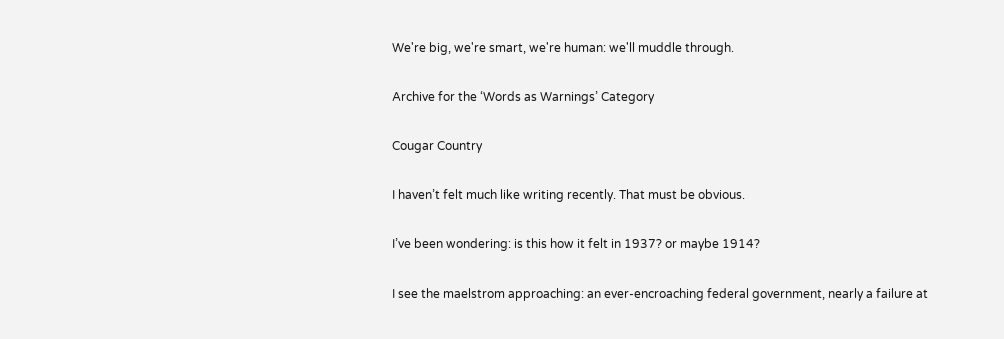We're big, we're smart, we're human: we'll muddle through.

Archive for the ‘Words as Warnings’ Category

Cougar Country

I haven’t felt much like writing recently. That must be obvious.

I’ve been wondering: is this how it felt in 1937? or maybe 1914?

I see the maelstrom approaching: an ever-encroaching federal government, nearly a failure at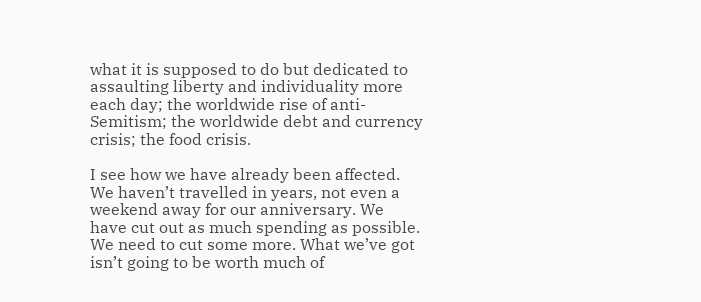what it is supposed to do but dedicated to assaulting liberty and individuality more each day; the worldwide rise of anti-Semitism; the worldwide debt and currency crisis; the food crisis.

I see how we have already been affected. We haven’t travelled in years, not even a weekend away for our anniversary. We have cut out as much spending as possible. We need to cut some more. What we’ve got isn’t going to be worth much of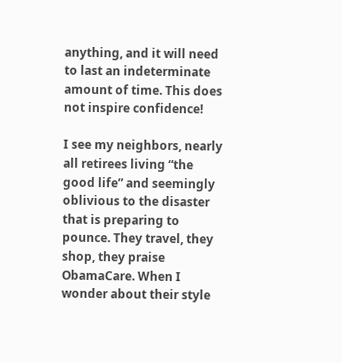anything, and it will need to last an indeterminate amount of time. This does not inspire confidence!

I see my neighbors, nearly all retirees living “the good life” and seemingly oblivious to the disaster that is preparing to pounce. They travel, they shop, they praise ObamaCare. When I wonder about their style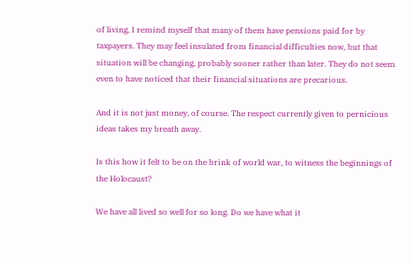of living, I remind myself that many of them have pensions paid for by taxpayers. They may feel insulated from financial difficulties now, but that situation will be changing, probably sooner rather than later. They do not seem even to have noticed that their financial situations are precarious.

And it is not just money, of course. The respect currently given to pernicious ideas takes my breath away.

Is this how it felt to be on the brink of world war, to witness the beginnings of the Holocaust?

We have all lived so well for so long. Do we have what it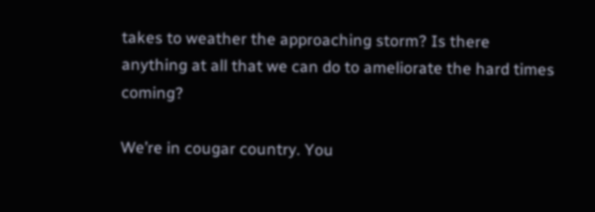takes to weather the approaching storm? Is there anything at all that we can do to ameliorate the hard times coming?

We’re in cougar country. You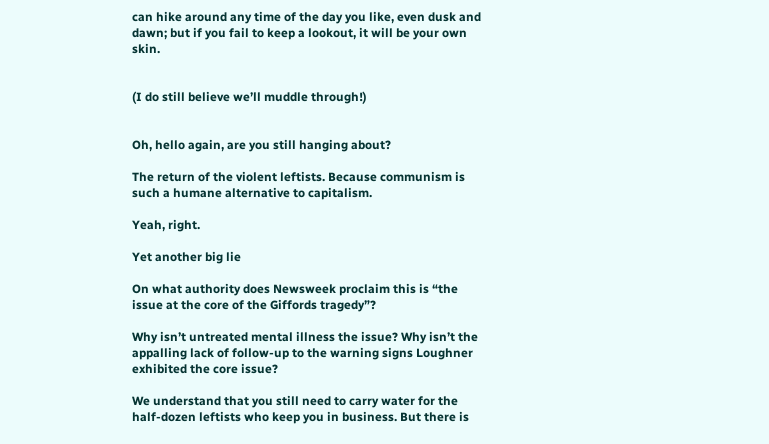can hike around any time of the day you like, even dusk and dawn; but if you fail to keep a lookout, it will be your own skin.


(I do still believe we’ll muddle through!)


Oh, hello again, are you still hanging about?

The return of the violent leftists. Because communism is such a humane alternative to capitalism.

Yeah, right.

Yet another big lie

On what authority does Newsweek proclaim this is “the issue at the core of the Giffords tragedy”?

Why isn’t untreated mental illness the issue? Why isn’t the appalling lack of follow-up to the warning signs Loughner exhibited the core issue?

We understand that you still need to carry water for the half-dozen leftists who keep you in business. But there is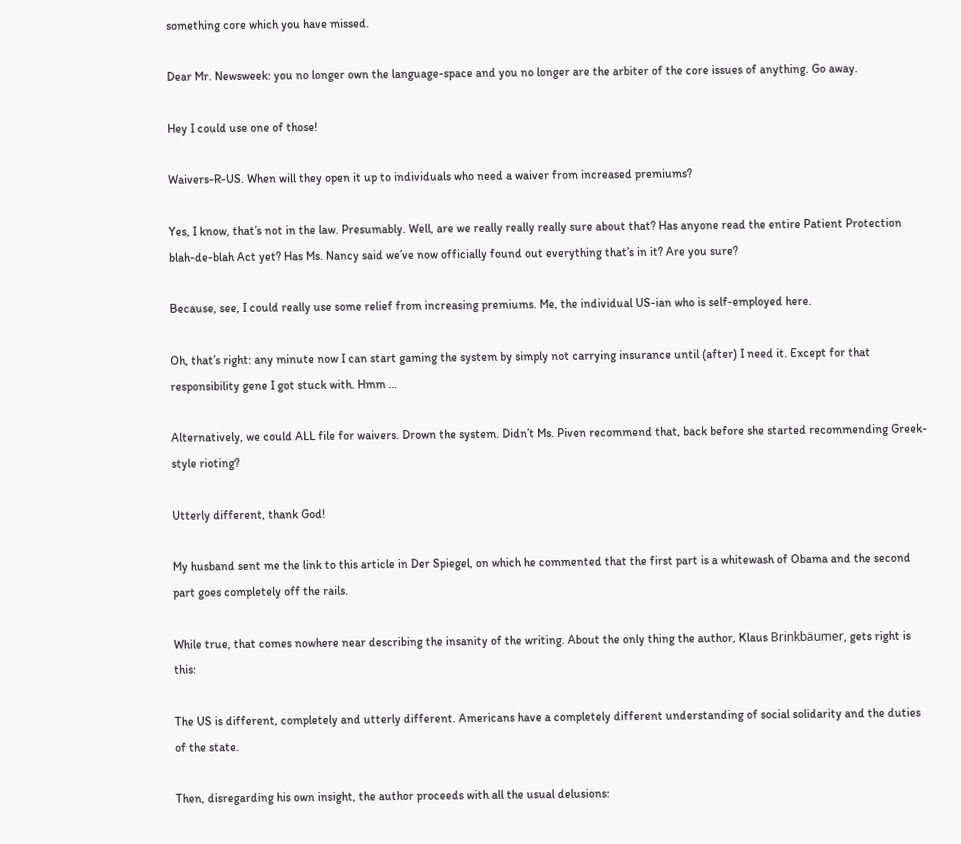something core which you have missed.

Dear Mr. Newsweek: you no longer own the language-space and you no longer are the arbiter of the core issues of anything. Go away.

Hey I could use one of those!

Waivers-R-US. When will they open it up to individuals who need a waiver from increased premiums?

Yes, I know, that’s not in the law. Presumably. Well, are we really really really sure about that? Has anyone read the entire Patient Protection blah-de-blah Act yet? Has Ms. Nancy said we’ve now officially found out everything that’s in it? Are you sure?

Because, see, I could really use some relief from increasing premiums. Me, the individual US-ian who is self-employed here.

Oh, that’s right: any minute now I can start gaming the system by simply not carrying insurance until (after) I need it. Except for that responsibility gene I got stuck with. Hmm …

Alternatively, we could ALL file for waivers. Drown the system. Didn’t Ms. Piven recommend that, back before she started recommending Greek-style rioting?

Utterly different, thank God!

My husband sent me the link to this article in Der Spiegel, on which he commented that the first part is a whitewash of Obama and the second part goes completely off the rails.

While true, that comes nowhere near describing the insanity of the writing. About the only thing the author, Klaus Brinkbäumer, gets right is this:

The US is different, completely and utterly different. Americans have a completely different understanding of social solidarity and the duties of the state.

Then, disregarding his own insight, the author proceeds with all the usual delusions: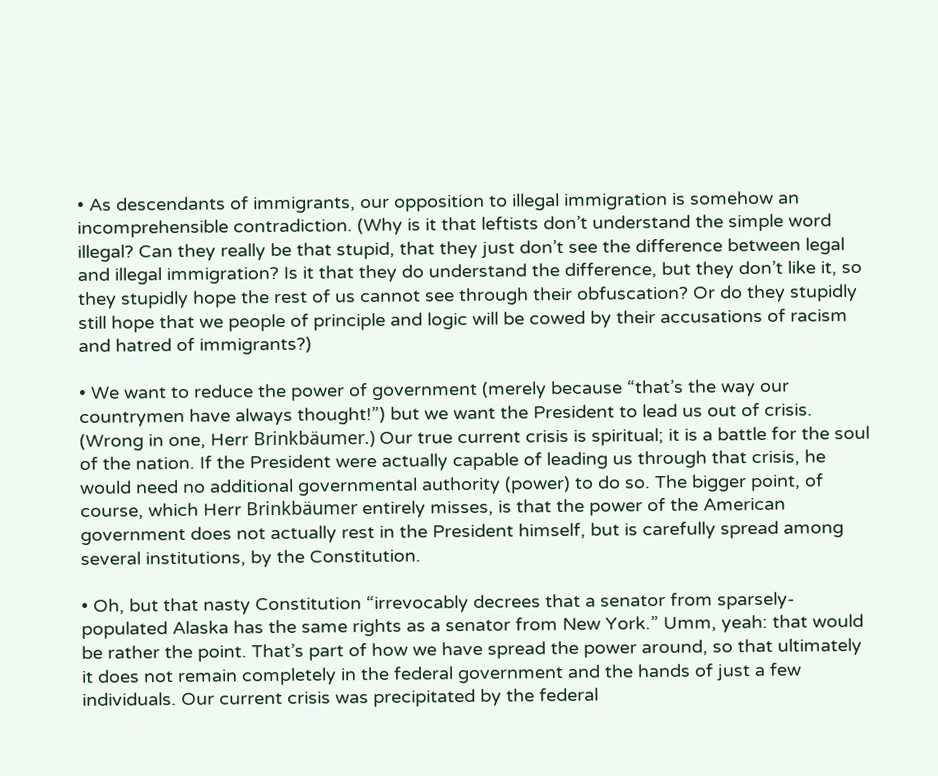• As descendants of immigrants, our opposition to illegal immigration is somehow an incomprehensible contradiction. (Why is it that leftists don’t understand the simple word illegal? Can they really be that stupid, that they just don’t see the difference between legal and illegal immigration? Is it that they do understand the difference, but they don’t like it, so they stupidly hope the rest of us cannot see through their obfuscation? Or do they stupidly still hope that we people of principle and logic will be cowed by their accusations of racism and hatred of immigrants?)

• We want to reduce the power of government (merely because “that’s the way our countrymen have always thought!”) but we want the President to lead us out of crisis. (Wrong in one, Herr Brinkbäumer.) Our true current crisis is spiritual; it is a battle for the soul of the nation. If the President were actually capable of leading us through that crisis, he would need no additional governmental authority (power) to do so. The bigger point, of course, which Herr Brinkbäumer entirely misses, is that the power of the American government does not actually rest in the President himself, but is carefully spread among several institutions, by the Constitution.

• Oh, but that nasty Constitution “irrevocably decrees that a senator from sparsely-populated Alaska has the same rights as a senator from New York.” Umm, yeah: that would be rather the point. That’s part of how we have spread the power around, so that ultimately it does not remain completely in the federal government and the hands of just a few individuals. Our current crisis was precipitated by the federal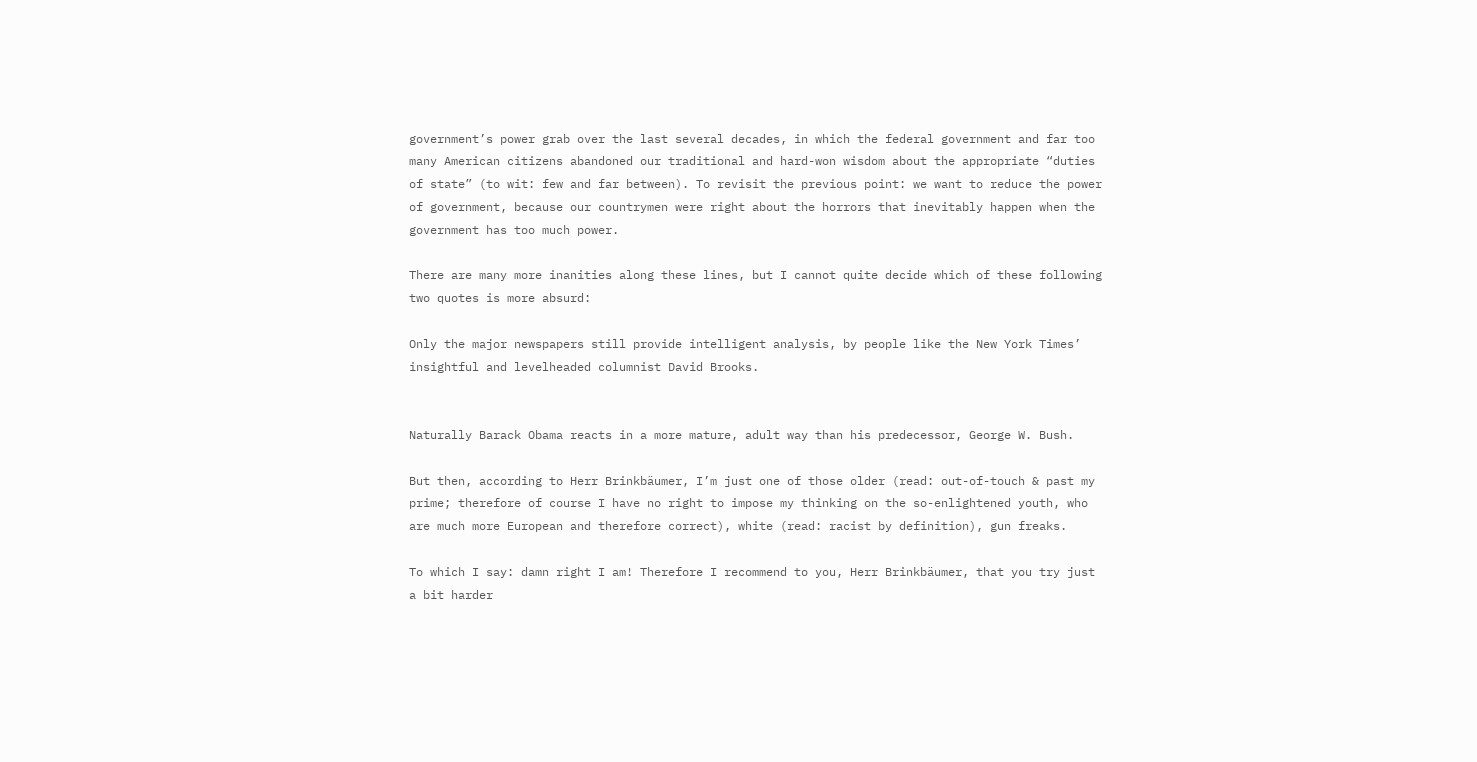government’s power grab over the last several decades, in which the federal government and far too many American citizens abandoned our traditional and hard-won wisdom about the appropriate “duties of state” (to wit: few and far between). To revisit the previous point: we want to reduce the power of government, because our countrymen were right about the horrors that inevitably happen when the government has too much power.

There are many more inanities along these lines, but I cannot quite decide which of these following two quotes is more absurd:

Only the major newspapers still provide intelligent analysis, by people like the New York Times’ insightful and levelheaded columnist David Brooks.


Naturally Barack Obama reacts in a more mature, adult way than his predecessor, George W. Bush.

But then, according to Herr Brinkbäumer, I’m just one of those older (read: out-of-touch & past my prime; therefore of course I have no right to impose my thinking on the so-enlightened youth, who are much more European and therefore correct), white (read: racist by definition), gun freaks.

To which I say: damn right I am! Therefore I recommend to you, Herr Brinkbäumer, that you try just a bit harder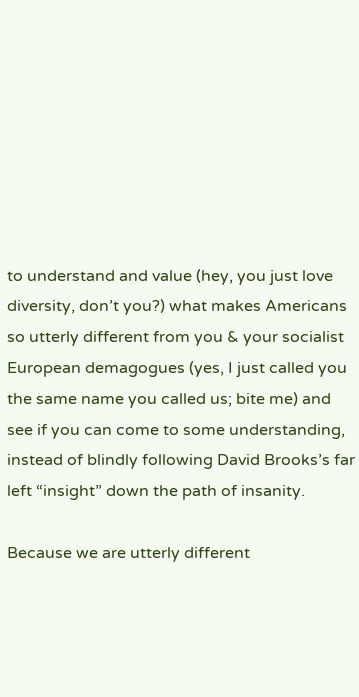to understand and value (hey, you just love diversity, don’t you?) what makes Americans so utterly different from you & your socialist European demagogues (yes, I just called you the same name you called us; bite me) and see if you can come to some understanding, instead of blindly following David Brooks’s far left “insight” down the path of insanity.

Because we are utterly different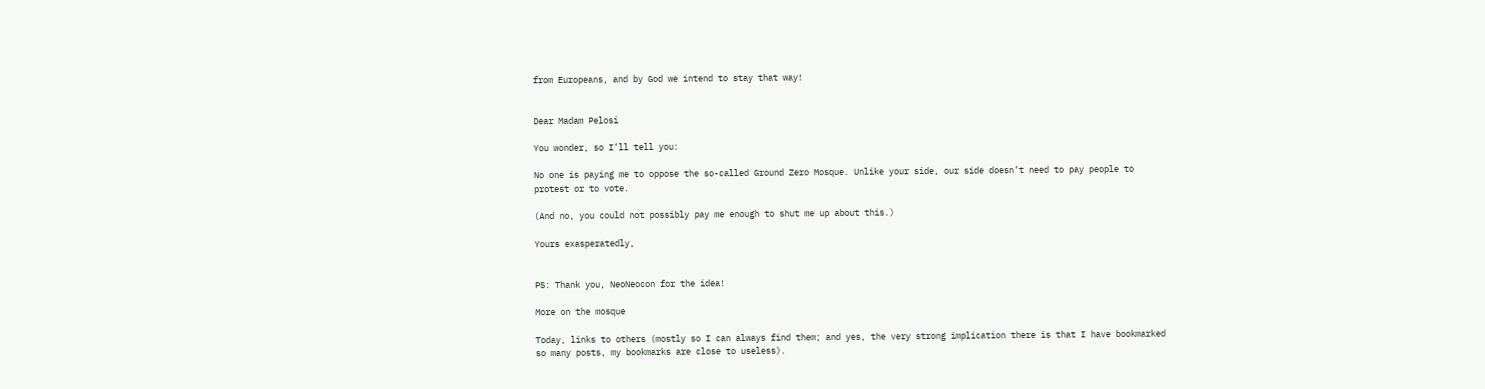from Europeans, and by God we intend to stay that way!


Dear Madam Pelosi

You wonder, so I’ll tell you:

No one is paying me to oppose the so-called Ground Zero Mosque. Unlike your side, our side doesn’t need to pay people to protest or to vote.

(And no, you could not possibly pay me enough to shut me up about this.)

Yours exasperatedly,


PS: Thank you, NeoNeocon for the idea!

More on the mosque

Today, links to others (mostly so I can always find them; and yes, the very strong implication there is that I have bookmarked so many posts, my bookmarks are close to useless).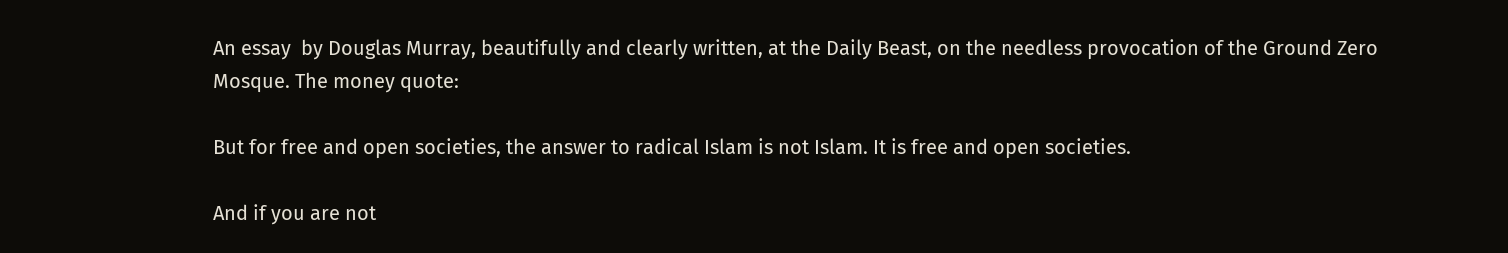An essay  by Douglas Murray, beautifully and clearly written, at the Daily Beast, on the needless provocation of the Ground Zero Mosque. The money quote:

But for free and open societies, the answer to radical Islam is not Islam. It is free and open societies.

And if you are not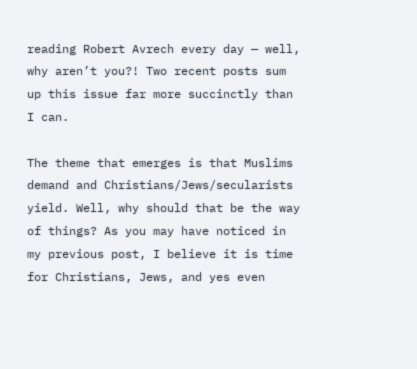reading Robert Avrech every day — well, why aren’t you?! Two recent posts sum up this issue far more succinctly than I can.

The theme that emerges is that Muslims demand and Christians/Jews/secularists yield. Well, why should that be the way of things? As you may have noticed in my previous post, I believe it is time for Christians, Jews, and yes even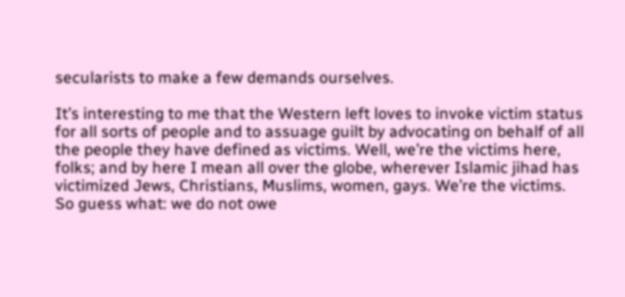secularists to make a few demands ourselves.

It’s interesting to me that the Western left loves to invoke victim status for all sorts of people and to assuage guilt by advocating on behalf of all the people they have defined as victims. Well, we’re the victims here, folks; and by here I mean all over the globe, wherever Islamic jihad has victimized Jews, Christians, Muslims, women, gays. We’re the victims. So guess what: we do not owe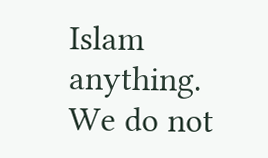Islam anything. We do not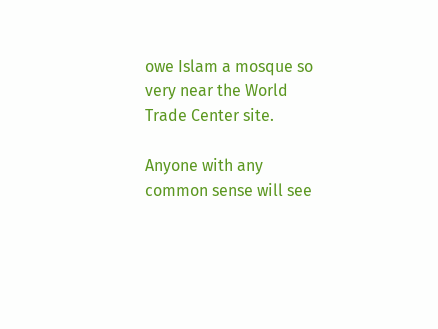owe Islam a mosque so very near the World Trade Center site.

Anyone with any common sense will see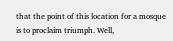that the point of this location for a mosque is to proclaim triumph. Well,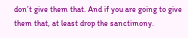don’t give them that. And if you are going to give them that, at least drop the sanctimony.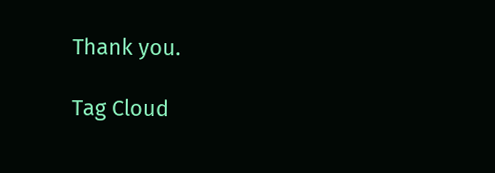Thank you.

Tag Cloud